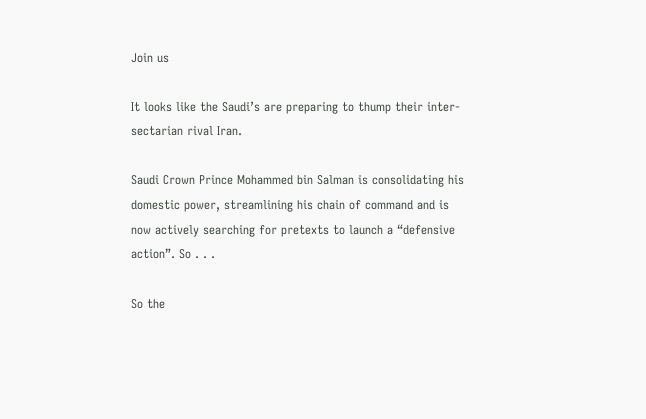Join us

It looks like the Saudi’s are preparing to thump their inter-sectarian rival Iran.

Saudi Crown Prince Mohammed bin Salman is consolidating his domestic power, streamlining his chain of command and is now actively searching for pretexts to launch a “defensive action”. So . . .

So the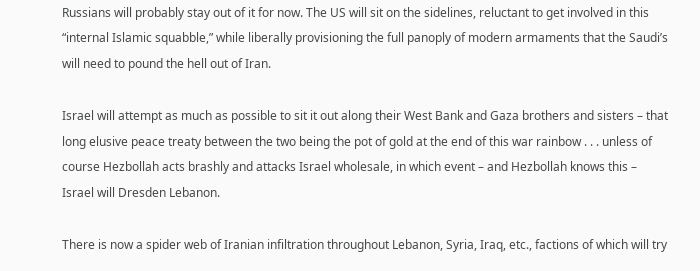Russians will probably stay out of it for now. The US will sit on the sidelines, reluctant to get involved in this “internal Islamic squabble,” while liberally provisioning the full panoply of modern armaments that the Saudi’s will need to pound the hell out of Iran.

Israel will attempt as much as possible to sit it out along their West Bank and Gaza brothers and sisters – that long elusive peace treaty between the two being the pot of gold at the end of this war rainbow . . . unless of course Hezbollah acts brashly and attacks Israel wholesale, in which event – and Hezbollah knows this – Israel will Dresden Lebanon.

There is now a spider web of Iranian infiltration throughout Lebanon, Syria, Iraq, etc., factions of which will try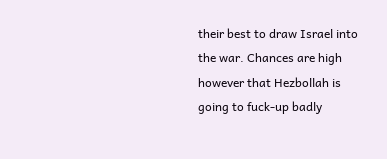their best to draw Israel into the war. Chances are high however that Hezbollah is going to fuck-up badly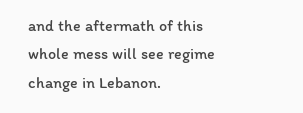and the aftermath of this whole mess will see regime change in Lebanon.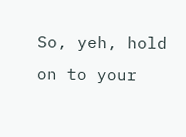So, yeh, hold on to your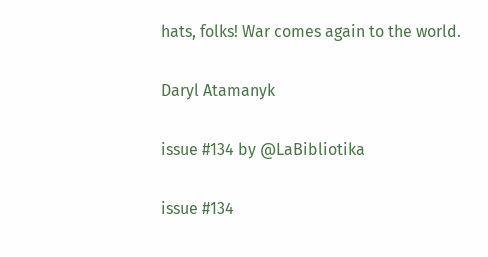hats, folks! War comes again to the world.

Daryl Atamanyk

issue #134 by @LaBibliotika

issue #134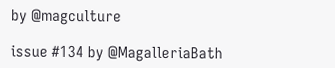by @magculture

issue #134 by @MagalleriaBath